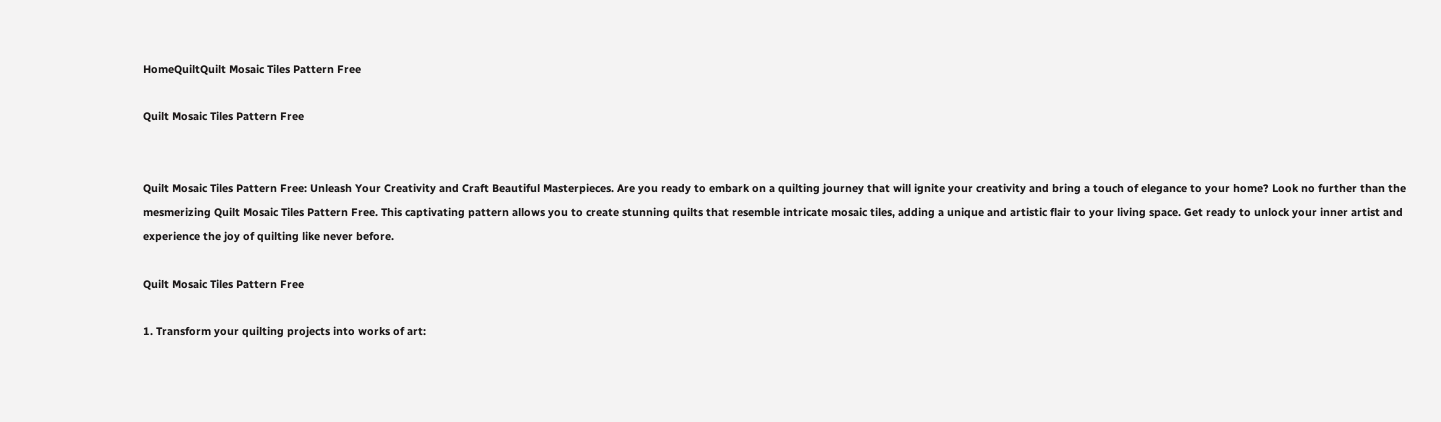HomeQuiltQuilt Mosaic Tiles Pattern Free

Quilt Mosaic Tiles Pattern Free


Quilt Mosaic Tiles Pattern Free: Unleash Your Creativity and Craft Beautiful Masterpieces. Are you ready to embark on a quilting journey that will ignite your creativity and bring a touch of elegance to your home? Look no further than the mesmerizing Quilt Mosaic Tiles Pattern Free. This captivating pattern allows you to create stunning quilts that resemble intricate mosaic tiles, adding a unique and artistic flair to your living space. Get ready to unlock your inner artist and experience the joy of quilting like never before.

Quilt Mosaic Tiles Pattern Free

1. Transform your quilting projects into works of art: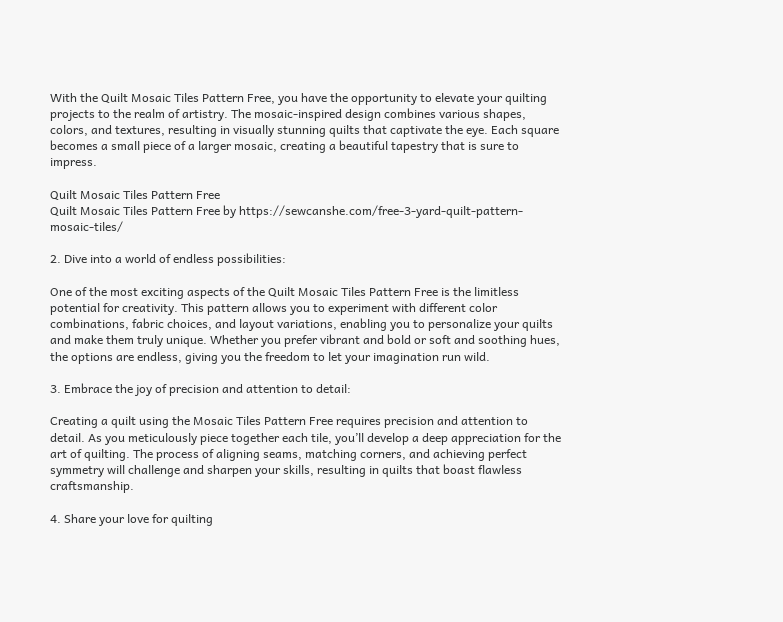With the Quilt Mosaic Tiles Pattern Free, you have the opportunity to elevate your quilting projects to the realm of artistry. The mosaic-inspired design combines various shapes, colors, and textures, resulting in visually stunning quilts that captivate the eye. Each square becomes a small piece of a larger mosaic, creating a beautiful tapestry that is sure to impress.

Quilt Mosaic Tiles Pattern Free
Quilt Mosaic Tiles Pattern Free by https://sewcanshe.com/free-3-yard-quilt-pattern-mosaic-tiles/

2. Dive into a world of endless possibilities:

One of the most exciting aspects of the Quilt Mosaic Tiles Pattern Free is the limitless potential for creativity. This pattern allows you to experiment with different color combinations, fabric choices, and layout variations, enabling you to personalize your quilts and make them truly unique. Whether you prefer vibrant and bold or soft and soothing hues, the options are endless, giving you the freedom to let your imagination run wild.

3. Embrace the joy of precision and attention to detail:

Creating a quilt using the Mosaic Tiles Pattern Free requires precision and attention to detail. As you meticulously piece together each tile, you’ll develop a deep appreciation for the art of quilting. The process of aligning seams, matching corners, and achieving perfect symmetry will challenge and sharpen your skills, resulting in quilts that boast flawless craftsmanship.

4. Share your love for quilting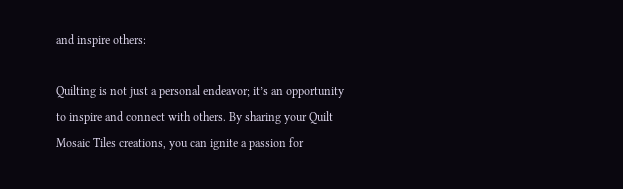and inspire others:

Quilting is not just a personal endeavor; it’s an opportunity to inspire and connect with others. By sharing your Quilt Mosaic Tiles creations, you can ignite a passion for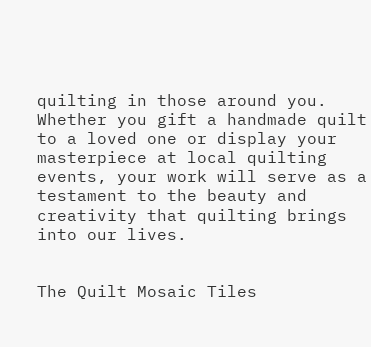quilting in those around you. Whether you gift a handmade quilt to a loved one or display your masterpiece at local quilting events, your work will serve as a testament to the beauty and creativity that quilting brings into our lives.


The Quilt Mosaic Tiles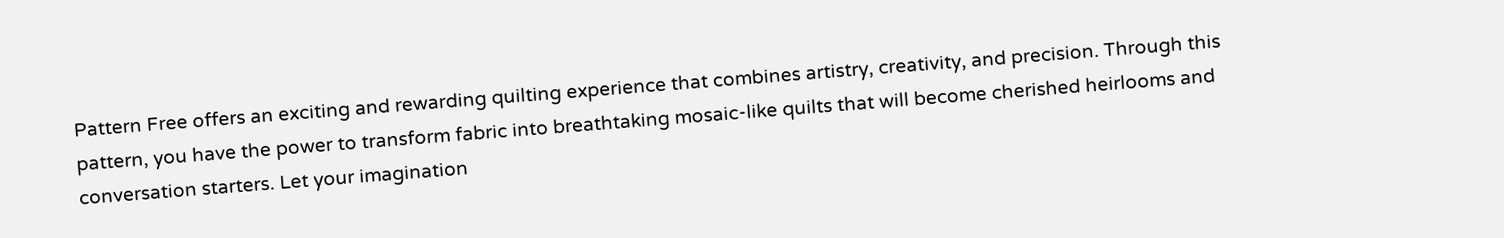Pattern Free offers an exciting and rewarding quilting experience that combines artistry, creativity, and precision. Through this pattern, you have the power to transform fabric into breathtaking mosaic-like quilts that will become cherished heirlooms and conversation starters. Let your imagination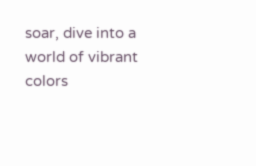soar, dive into a world of vibrant colors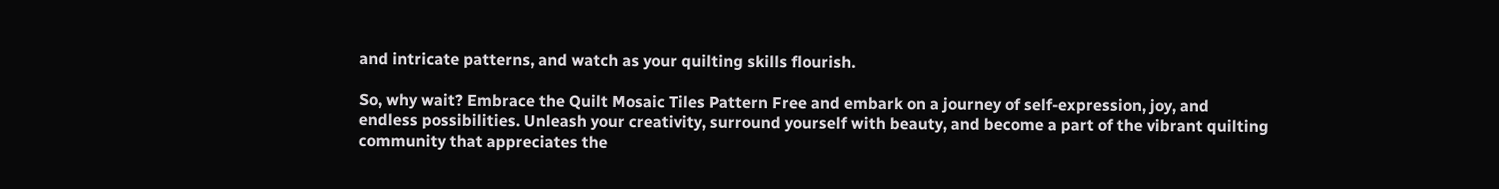and intricate patterns, and watch as your quilting skills flourish.

So, why wait? Embrace the Quilt Mosaic Tiles Pattern Free and embark on a journey of self-expression, joy, and endless possibilities. Unleash your creativity, surround yourself with beauty, and become a part of the vibrant quilting community that appreciates the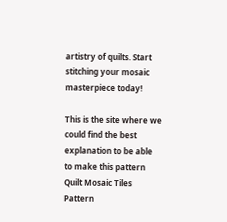artistry of quilts. Start stitching your mosaic masterpiece today!

This is the site where we could find the best explanation to be able to make this pattern Quilt Mosaic Tiles Pattern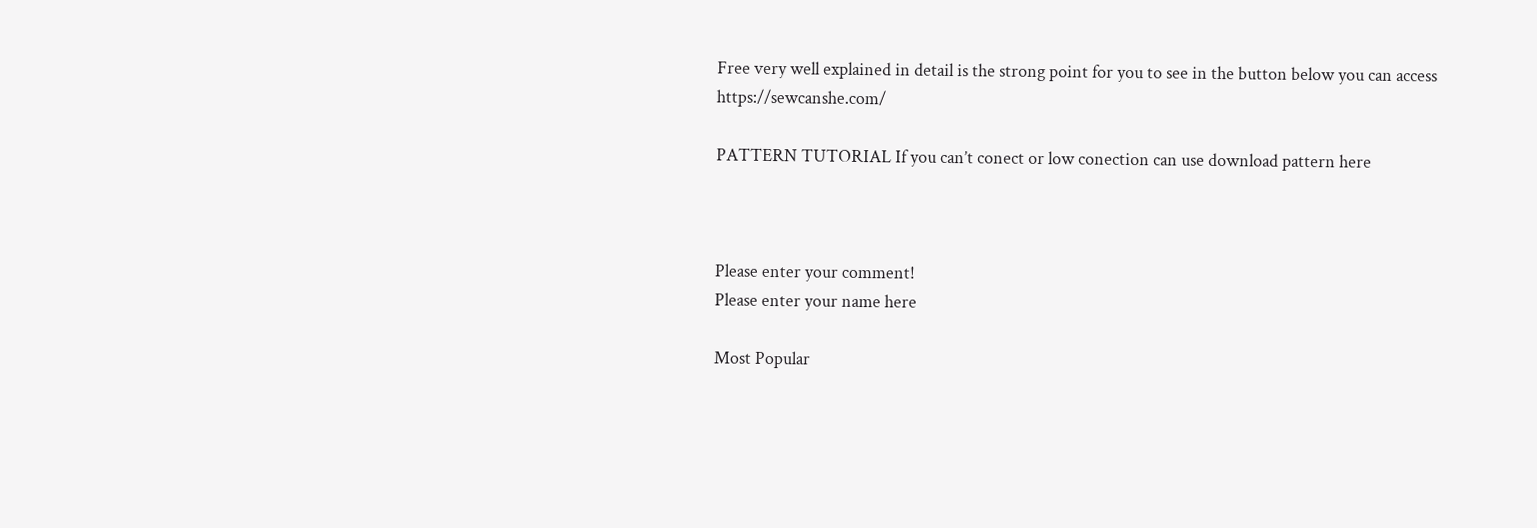Free very well explained in detail is the strong point for you to see in the button below you can access https://sewcanshe.com/

PATTERN TUTORIAL If you can’t conect or low conection can use download pattern here



Please enter your comment!
Please enter your name here

Most Popular